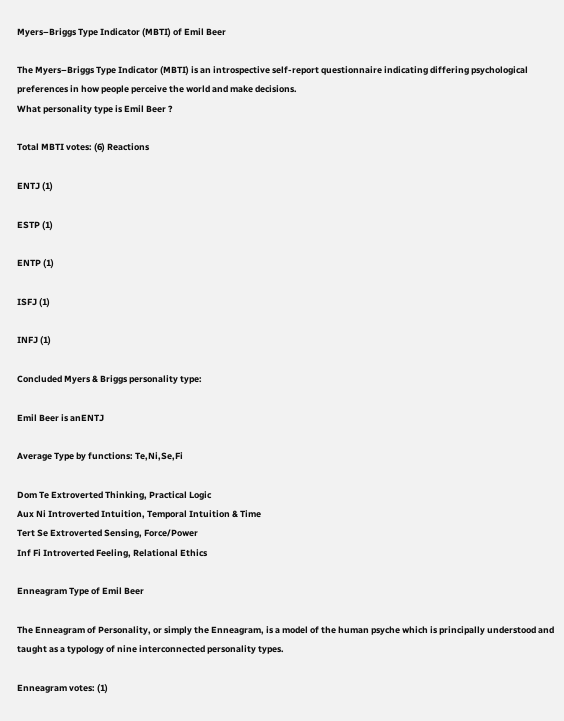Myers–Briggs Type Indicator (MBTI) of Emil Beer

The Myers–Briggs Type Indicator (MBTI) is an introspective self-report questionnaire indicating differing psychological preferences in how people perceive the world and make decisions.
What personality type is Emil Beer ?

Total MBTI votes: (6) Reactions

ENTJ (1)

ESTP (1)

ENTP (1)

ISFJ (1)

INFJ (1)

Concluded Myers & Briggs personality type:

Emil Beer is anENTJ

Average Type by functions: Te,Ni,Se,Fi

Dom Te Extroverted Thinking, Practical Logic
Aux Ni Introverted Intuition, Temporal Intuition & Time
Tert Se Extroverted Sensing, Force/Power
Inf Fi Introverted Feeling, Relational Ethics

Enneagram Type of Emil Beer

The Enneagram of Personality, or simply the Enneagram, is a model of the human psyche which is principally understood and taught as a typology of nine interconnected personality types.

Enneagram votes: (1)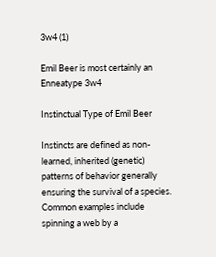3w4 (1)

Emil Beer is most certainly an Enneatype 3w4

Instinctual Type of Emil Beer

Instincts are defined as non-learned, inherited (genetic) patterns of behavior generally ensuring the survival of a species. Common examples include spinning a web by a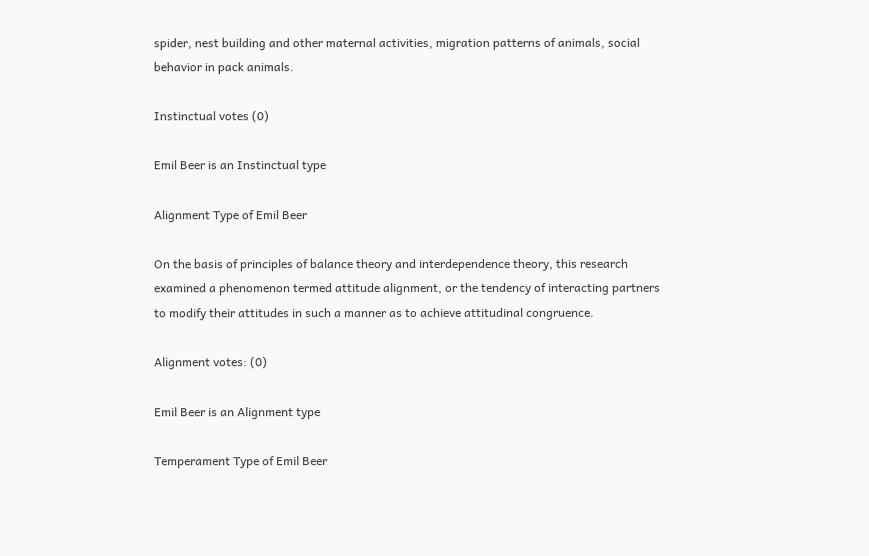spider, nest building and other maternal activities, migration patterns of animals, social behavior in pack animals.

Instinctual votes (0)

Emil Beer is an Instinctual type

Alignment Type of Emil Beer

On the basis of principles of balance theory and interdependence theory, this research examined a phenomenon termed attitude alignment, or the tendency of interacting partners to modify their attitudes in such a manner as to achieve attitudinal congruence.

Alignment votes: (0)

Emil Beer is an Alignment type

Temperament Type of Emil Beer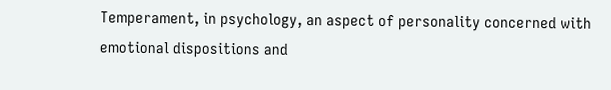Temperament, in psychology, an aspect of personality concerned with emotional dispositions and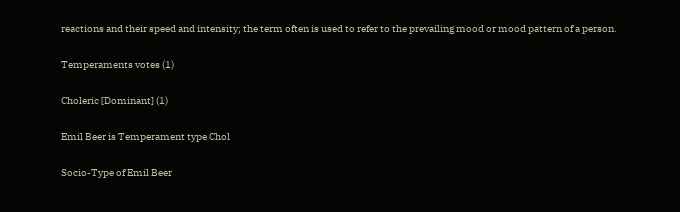reactions and their speed and intensity; the term often is used to refer to the prevailing mood or mood pattern of a person.

Temperaments votes (1)

Choleric [Dominant] (1)

Emil Beer is Temperament type Chol

Socio-Type of Emil Beer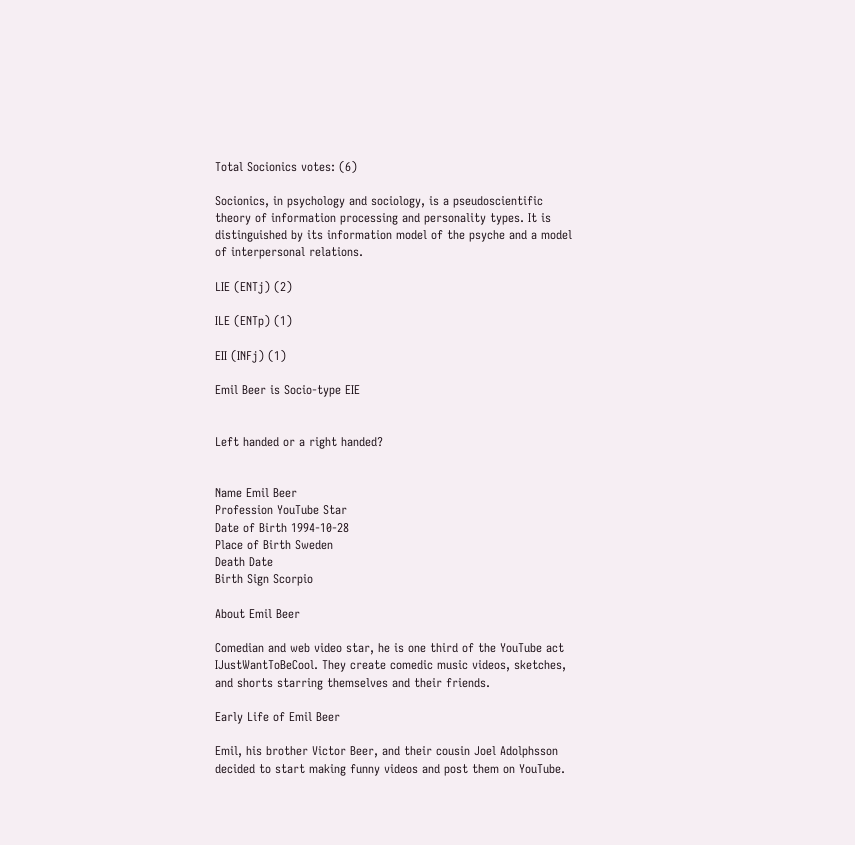Total Socionics votes: (6)

Socionics, in psychology and sociology, is a pseudoscientific theory of information processing and personality types. It is distinguished by its information model of the psyche and a model of interpersonal relations.

LIE (ENTj) (2)

ILE (ENTp) (1)

EII (INFj) (1)

Emil Beer is Socio-type EIE


Left handed or a right handed?


Name Emil Beer
Profession YouTube Star
Date of Birth 1994-10-28
Place of Birth Sweden
Death Date
Birth Sign Scorpio

About Emil Beer

Comedian and web video star, he is one third of the YouTube act IJustWantToBeCool. They create comedic music videos, sketches, and shorts starring themselves and their friends.

Early Life of Emil Beer

Emil, his brother Victor Beer, and their cousin Joel Adolphsson decided to start making funny videos and post them on YouTube.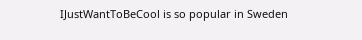IJustWantToBeCool is so popular in Sweden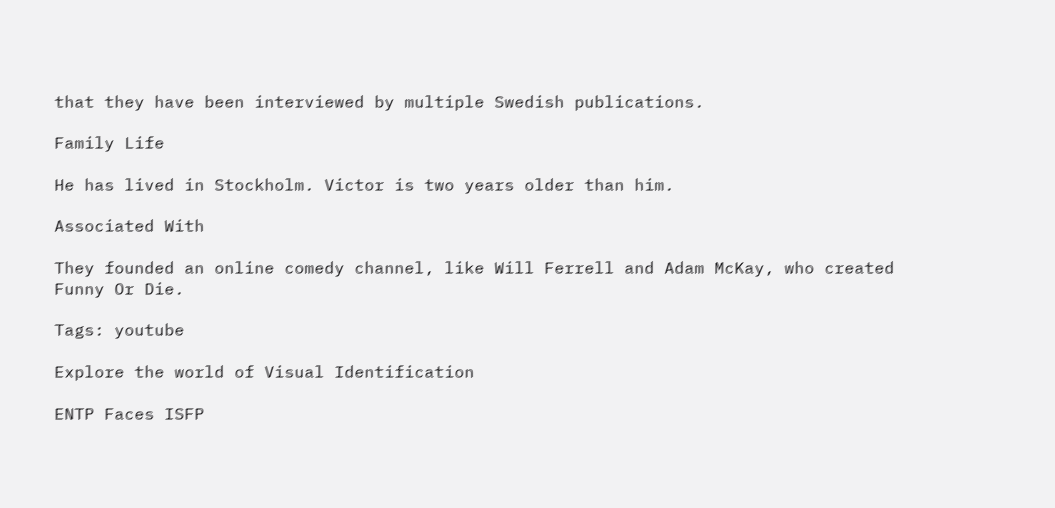that they have been interviewed by multiple Swedish publications.

Family Life

He has lived in Stockholm. Victor is two years older than him.

Associated With

They founded an online comedy channel, like Will Ferrell and Adam McKay, who created Funny Or Die.

Tags: youtube

Explore the world of Visual Identification

ENTP Faces ISFP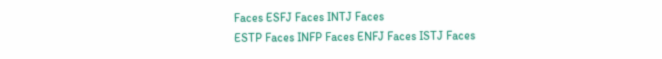Faces ESFJ Faces INTJ Faces
ESTP Faces INFP Faces ENFJ Faces ISTJ Faces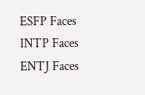ESFP Faces INTP Faces ENTJ Faces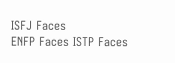ISFJ Faces
ENFP Faces ISTP Faces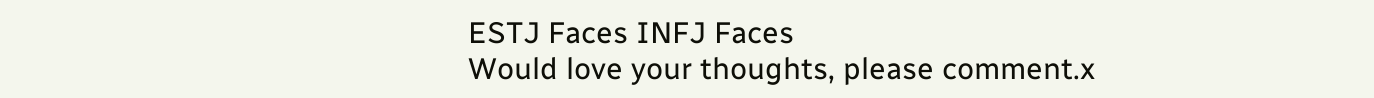ESTJ Faces INFJ Faces
Would love your thoughts, please comment.x